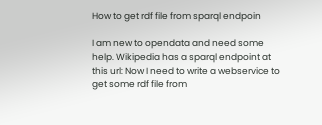How to get rdf file from sparql endpoin

I am new to opendata and need some help. Wikipedia has a sparql endpoint at this url: Now I need to write a webservice to get some rdf file from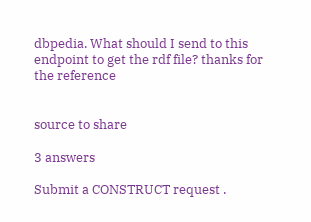dbpedia. What should I send to this endpoint to get the rdf file? thanks for the reference


source to share

3 answers

Submit a CONSTRUCT request .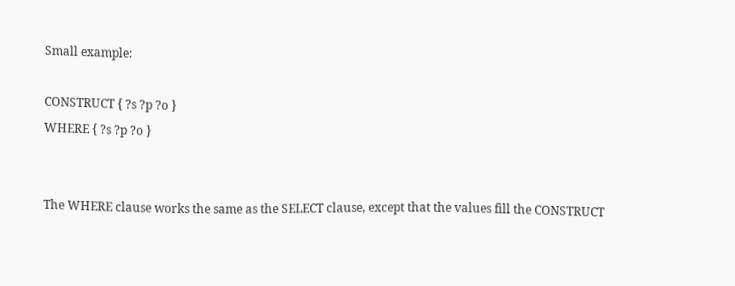Small example:

CONSTRUCT { ?s ?p ?o }
WHERE { ?s ?p ?o }


The WHERE clause works the same as the SELECT clause, except that the values fill the CONSTRUCT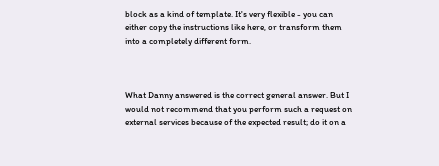block as a kind of template. It's very flexible - you can either copy the instructions like here, or transform them into a completely different form.



What Danny answered is the correct general answer. But I would not recommend that you perform such a request on external services because of the expected result; do it on a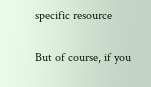specific resource

But of course, if you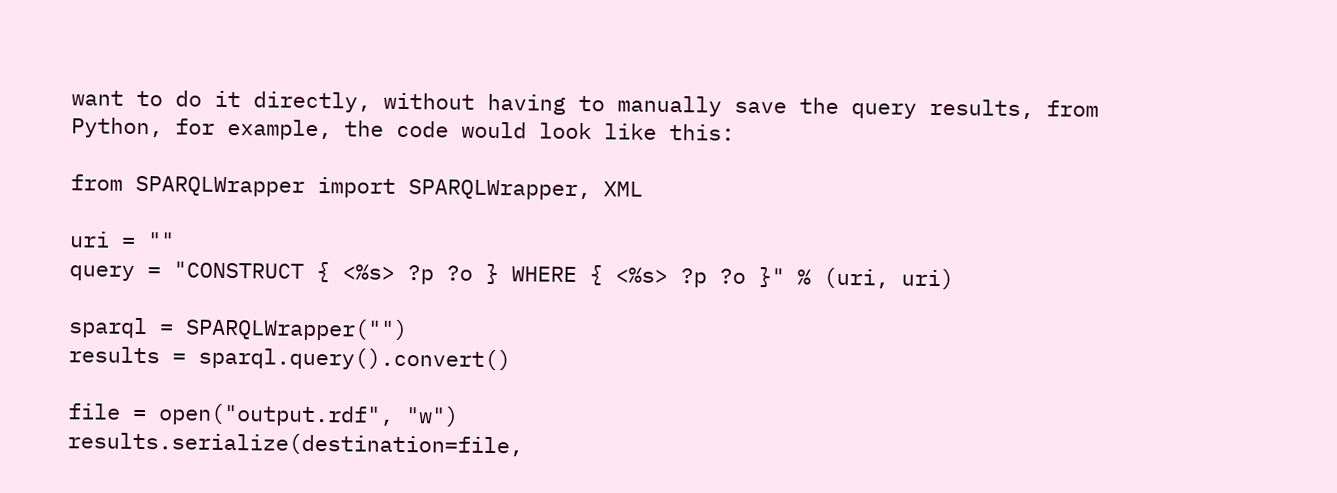want to do it directly, without having to manually save the query results, from Python, for example, the code would look like this:

from SPARQLWrapper import SPARQLWrapper, XML

uri = ""
query = "CONSTRUCT { <%s> ?p ?o } WHERE { <%s> ?p ?o }" % (uri, uri)

sparql = SPARQLWrapper("")
results = sparql.query().convert()

file = open("output.rdf", "w")
results.serialize(destination=file,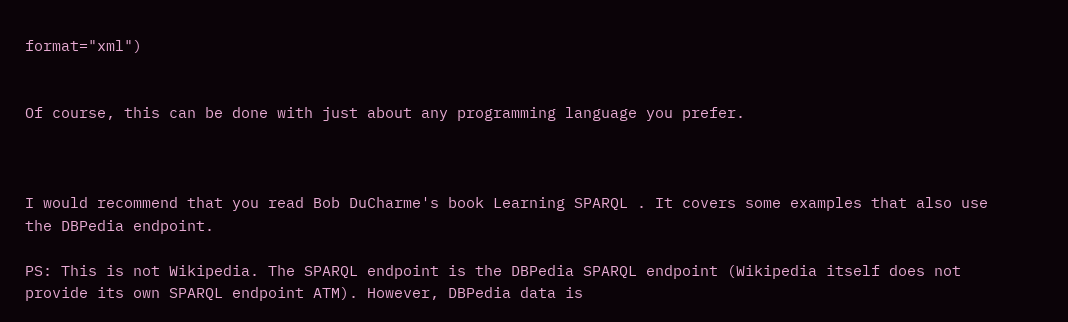format="xml")


Of course, this can be done with just about any programming language you prefer.



I would recommend that you read Bob DuCharme's book Learning SPARQL . It covers some examples that also use the DBPedia endpoint.

PS: This is not Wikipedia. The SPARQL endpoint is the DBPedia SPARQL endpoint (Wikipedia itself does not provide its own SPARQL endpoint ATM). However, DBPedia data is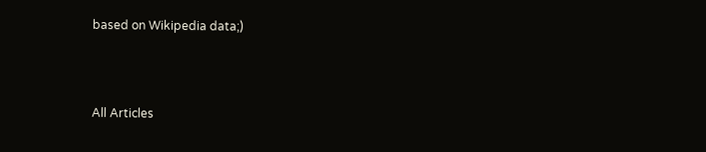based on Wikipedia data;)



All Articles